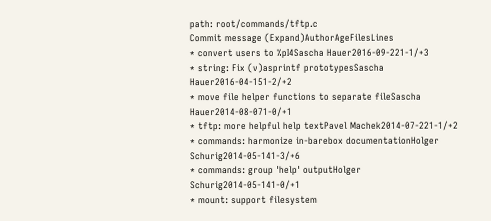path: root/commands/tftp.c
Commit message (Expand)AuthorAgeFilesLines
* convert users to %pI4Sascha Hauer2016-09-221-1/+3
* string: Fix (v)asprintf prototypesSascha Hauer2016-04-151-2/+2
* move file helper functions to separate fileSascha Hauer2014-08-071-0/+1
* tftp: more helpful help textPavel Machek2014-07-221-1/+2
* commands: harmonize in-barebox documentationHolger Schurig2014-05-141-3/+6
* commands: group 'help' outputHolger Schurig2014-05-141-0/+1
* mount: support filesystem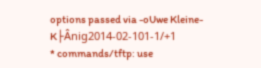options passed via -oUwe Kleine-K├Ânig2014-02-101-1/+1
* commands/tftp: use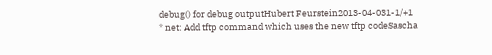debug() for debug outputHubert Feurstein2013-04-031-1/+1
* net: Add tftp command which uses the new tftp codeSascha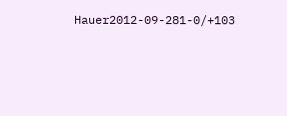Hauer2012-09-281-0/+103